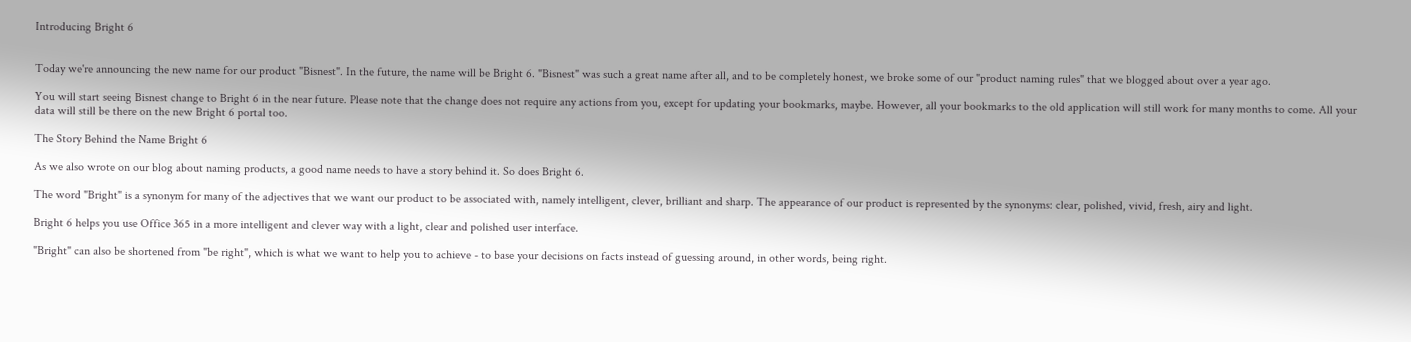Introducing Bright 6


Today we're announcing the new name for our product "Bisnest". In the future, the name will be Bright 6. "Bisnest" was such a great name after all, and to be completely honest, we broke some of our "product naming rules" that we blogged about over a year ago.

You will start seeing Bisnest change to Bright 6 in the near future. Please note that the change does not require any actions from you, except for updating your bookmarks, maybe. However, all your bookmarks to the old application will still work for many months to come. All your data will still be there on the new Bright 6 portal too.

The Story Behind the Name Bright 6

As we also wrote on our blog about naming products, a good name needs to have a story behind it. So does Bright 6.

The word "Bright" is a synonym for many of the adjectives that we want our product to be associated with, namely intelligent, clever, brilliant and sharp. The appearance of our product is represented by the synonyms: clear, polished, vivid, fresh, airy and light.

Bright 6 helps you use Office 365 in a more intelligent and clever way with a light, clear and polished user interface.

"Bright" can also be shortened from "be right", which is what we want to help you to achieve - to base your decisions on facts instead of guessing around, in other words, being right.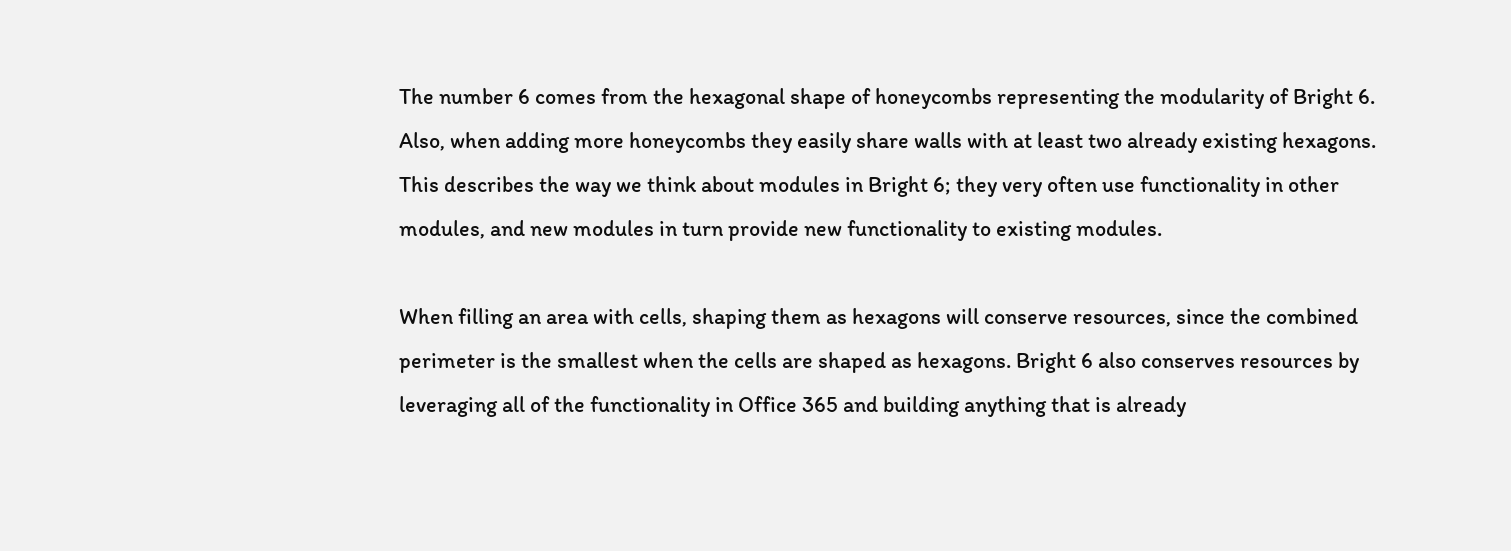The number 6 comes from the hexagonal shape of honeycombs representing the modularity of Bright 6. Also, when adding more honeycombs they easily share walls with at least two already existing hexagons. This describes the way we think about modules in Bright 6; they very often use functionality in other modules, and new modules in turn provide new functionality to existing modules.

When filling an area with cells, shaping them as hexagons will conserve resources, since the combined perimeter is the smallest when the cells are shaped as hexagons. Bright 6 also conserves resources by leveraging all of the functionality in Office 365 and building anything that is already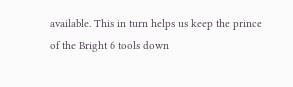available. This in turn helps us keep the prince of the Bright 6 tools down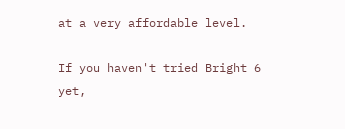at a very affordable level.

If you haven't tried Bright 6 yet,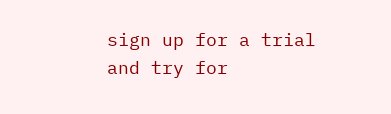sign up for a trial and try for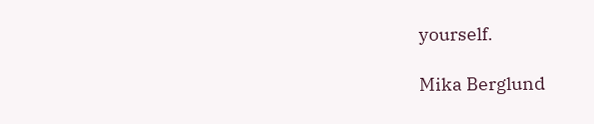yourself.

Mika Berglund